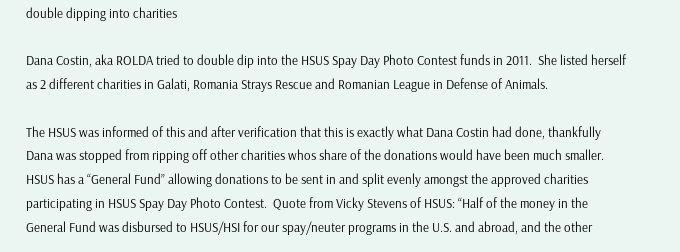double dipping into charities

Dana Costin, aka ROLDA tried to double dip into the HSUS Spay Day Photo Contest funds in 2011.  She listed herself as 2 different charities in Galati, Romania Strays Rescue and Romanian League in Defense of Animals.

The HSUS was informed of this and after verification that this is exactly what Dana Costin had done, thankfully Dana was stopped from ripping off other charities whos share of the donations would have been much smaller.   HSUS has a “General Fund” allowing donations to be sent in and split evenly amongst the approved charities participating in HSUS Spay Day Photo Contest.  Quote from Vicky Stevens of HSUS: “Half of the money in the General Fund was disbursed to HSUS/HSI for our spay/neuter programs in the U.S. and abroad, and the other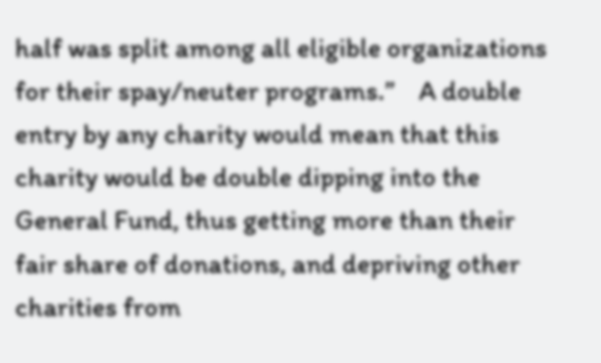half was split among all eligible organizations for their spay/neuter programs.”    A double entry by any charity would mean that this charity would be double dipping into the General Fund, thus getting more than their fair share of donations, and depriving other charities from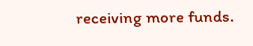receiving more funds.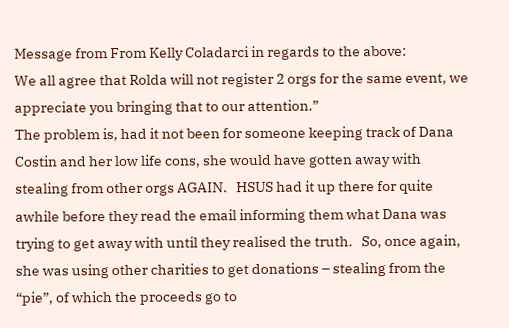Message from From Kelly Coladarci in regards to the above:
We all agree that Rolda will not register 2 orgs for the same event, we appreciate you bringing that to our attention.”
The problem is, had it not been for someone keeping track of Dana Costin and her low life cons, she would have gotten away with stealing from other orgs AGAIN.   HSUS had it up there for quite awhile before they read the email informing them what Dana was trying to get away with until they realised the truth.   So, once again, she was using other charities to get donations – stealing from the “pie”, of which the proceeds go to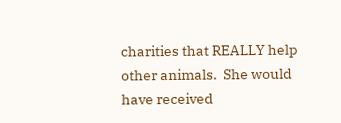charities that REALLY help other animals.  She would have received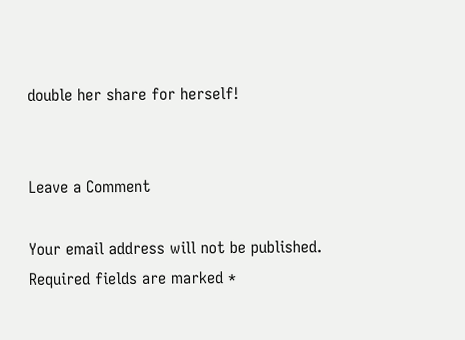double her share for herself!


Leave a Comment

Your email address will not be published. Required fields are marked *